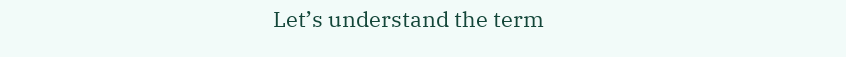Let’s understand the term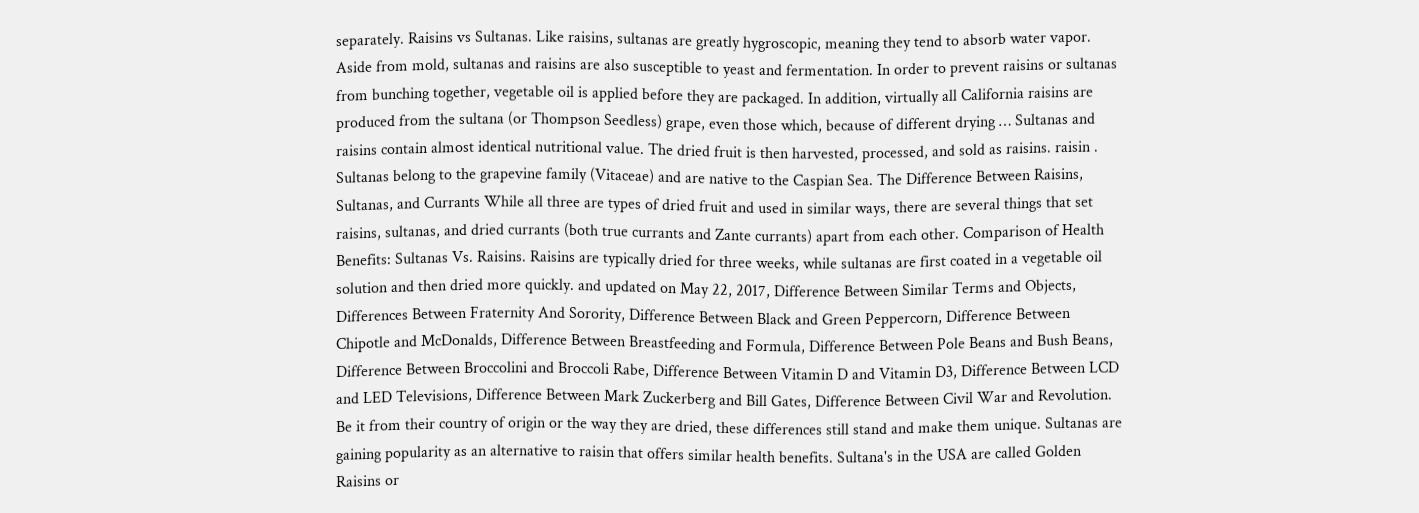separately. Raisins vs Sultanas. Like raisins, sultanas are greatly hygroscopic, meaning they tend to absorb water vapor. Aside from mold, sultanas and raisins are also susceptible to yeast and fermentation. In order to prevent raisins or sultanas from bunching together, vegetable oil is applied before they are packaged. In addition, virtually all California raisins are produced from the sultana (or Thompson Seedless) grape, even those which, because of different drying … Sultanas and raisins contain almost identical nutritional value. The dried fruit is then harvested, processed, and sold as raisins. raisin . Sultanas belong to the grapevine family (Vitaceae) and are native to the Caspian Sea. The Difference Between Raisins, Sultanas, and Currants While all three are types of dried fruit and used in similar ways, there are several things that set raisins, sultanas, and dried currants (both true currants and Zante currants) apart from each other. Comparison of Health Benefits: Sultanas Vs. Raisins. Raisins are typically dried for three weeks, while sultanas are first coated in a vegetable oil solution and then dried more quickly. and updated on May 22, 2017, Difference Between Similar Terms and Objects, Differences Between Fraternity And Sorority, Difference Between Black and Green Peppercorn, Difference Between Chipotle and McDonalds, Difference Between Breastfeeding and Formula, Difference Between Pole Beans and Bush Beans, Difference Between Broccolini and Broccoli Rabe, Difference Between Vitamin D and Vitamin D3, Difference Between LCD and LED Televisions, Difference Between Mark Zuckerberg and Bill Gates, Difference Between Civil War and Revolution. Be it from their country of origin or the way they are dried, these differences still stand and make them unique. Sultanas are gaining popularity as an alternative to raisin that offers similar health benefits. Sultana's in the USA are called Golden Raisins or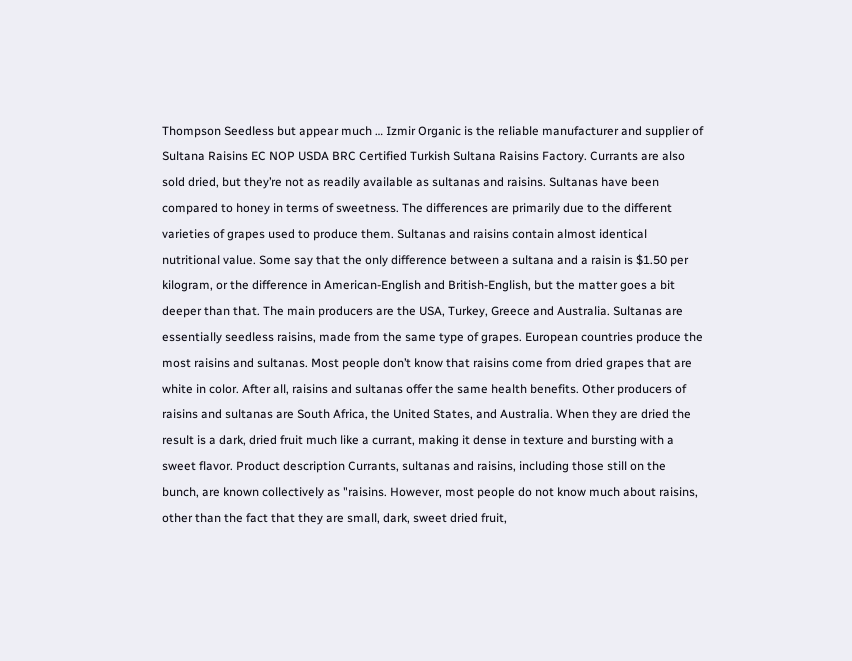Thompson Seedless but appear much … Izmir Organic is the reliable manufacturer and supplier of Sultana Raisins EC NOP USDA BRC Certified Turkish Sultana Raisins Factory. Currants are also sold dried, but they’re not as readily available as sultanas and raisins. Sultanas have been compared to honey in terms of sweetness. The differences are primarily due to the different varieties of grapes used to produce them. Sultanas and raisins contain almost identical nutritional value. Some say that the only difference between a sultana and a raisin is $1.50 per kilogram, or the difference in American-English and British-English, but the matter goes a bit deeper than that. The main producers are the USA, Turkey, Greece and Australia. Sultanas are essentially seedless raisins, made from the same type of grapes. European countries produce the most raisins and sultanas. Most people don’t know that raisins come from dried grapes that are white in color. After all, raisins and sultanas offer the same health benefits. Other producers of raisins and sultanas are South Africa, the United States, and Australia. When they are dried the result is a dark, dried fruit much like a currant, making it dense in texture and bursting with a sweet flavor. Product description Currants, sultanas and raisins, including those still on the bunch, are known collectively as "raisins. However, most people do not know much about raisins, other than the fact that they are small, dark, sweet dried fruit,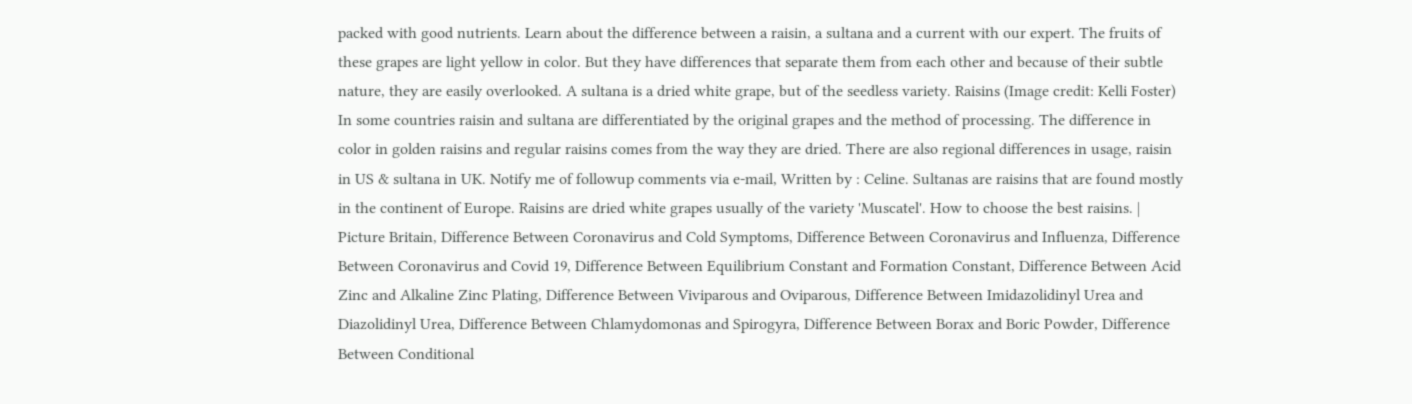packed with good nutrients. Learn about the difference between a raisin, a sultana and a current with our expert. The fruits of these grapes are light yellow in color. But they have differences that separate them from each other and because of their subtle nature, they are easily overlooked. A sultana is a dried white grape, but of the seedless variety. Raisins (Image credit: Kelli Foster) In some countries raisin and sultana are differentiated by the original grapes and the method of processing. The difference in color in golden raisins and regular raisins comes from the way they are dried. There are also regional differences in usage, raisin in US & sultana in UK. Notify me of followup comments via e-mail, Written by : Celine. Sultanas are raisins that are found mostly in the continent of Europe. Raisins are dried white grapes usually of the variety 'Muscatel'. How to choose the best raisins. | Picture Britain, Difference Between Coronavirus and Cold Symptoms, Difference Between Coronavirus and Influenza, Difference Between Coronavirus and Covid 19, Difference Between Equilibrium Constant and Formation Constant, Difference Between Acid Zinc and Alkaline Zinc Plating, Difference Between Viviparous and Oviparous, Difference Between Imidazolidinyl Urea and Diazolidinyl Urea, Difference Between Chlamydomonas and Spirogyra, Difference Between Borax and Boric Powder, Difference Between Conditional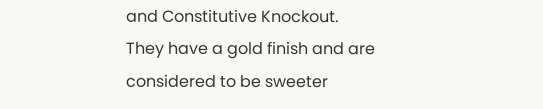and Constitutive Knockout. They have a gold finish and are considered to be sweeter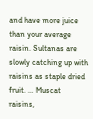and have more juice than your average raisin. Sultanas are slowly catching up with raisins as staple dried fruit. … Muscat raisins,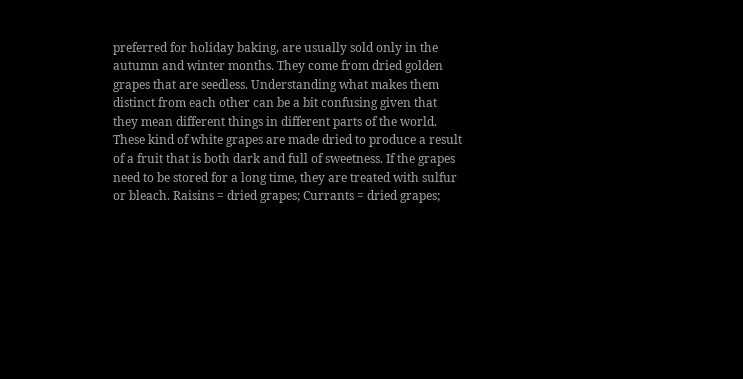preferred for holiday baking, are usually sold only in the autumn and winter months. They come from dried golden grapes that are seedless. Understanding what makes them distinct from each other can be a bit confusing given that they mean different things in different parts of the world. These kind of white grapes are made dried to produce a result of a fruit that is both dark and full of sweetness. If the grapes need to be stored for a long time, they are treated with sulfur or bleach. Raisins = dried grapes; Currants = dried grapes;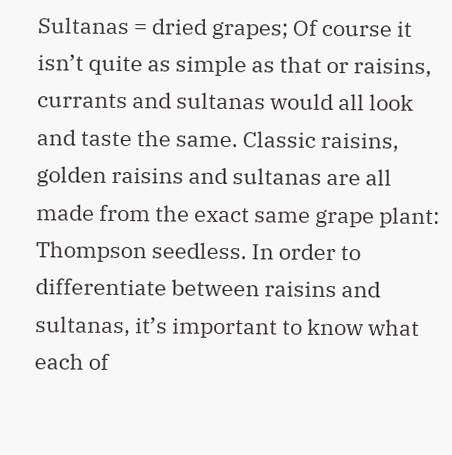Sultanas = dried grapes; Of course it isn’t quite as simple as that or raisins, currants and sultanas would all look and taste the same. Classic raisins, golden raisins and sultanas are all made from the exact same grape plant: Thompson seedless. In order to differentiate between raisins and sultanas, it’s important to know what each of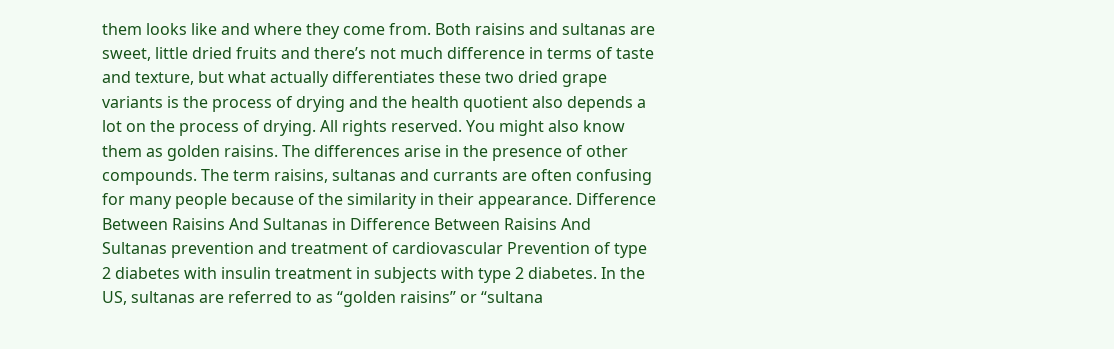them looks like and where they come from. Both raisins and sultanas are sweet, little dried fruits and there’s not much difference in terms of taste and texture, but what actually differentiates these two dried grape variants is the process of drying and the health quotient also depends a lot on the process of drying. All rights reserved. You might also know them as golden raisins. The differences arise in the presence of other compounds. The term raisins, sultanas and currants are often confusing for many people because of the similarity in their appearance. Difference Between Raisins And Sultanas in Difference Between Raisins And Sultanas prevention and treatment of cardiovascular Prevention of type 2 diabetes with insulin treatment in subjects with type 2 diabetes. In the US, sultanas are referred to as “golden raisins” or “sultana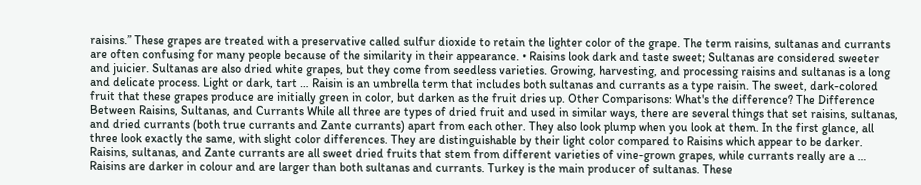raisins.” These grapes are treated with a preservative called sulfur dioxide to retain the lighter color of the grape. The term raisins, sultanas and currants are often confusing for many people because of the similarity in their appearance. • Raisins look dark and taste sweet; Sultanas are considered sweeter and juicier. Sultanas are also dried white grapes, but they come from seedless varieties. Growing, harvesting, and processing raisins and sultanas is a long and delicate process. Light or dark, tart … Raisin is an umbrella term that includes both sultanas and currants as a type raisin. The sweet, dark-colored fruit that these grapes produce are initially green in color, but darken as the fruit dries up. Other Comparisons: What's the difference? The Difference Between Raisins, Sultanas, and Currants While all three are types of dried fruit and used in similar ways, there are several things that set raisins, sultanas, and dried currants (both true currants and Zante currants) apart from each other. They also look plump when you look at them. In the first glance, all three look exactly the same, with slight color differences. They are distinguishable by their light color compared to Raisins which appear to be darker. Raisins, sultanas, and Zante currants are all sweet dried fruits that stem from different varieties of vine-grown grapes, while currants really are a … Raisins are darker in colour and are larger than both sultanas and currants. Turkey is the main producer of sultanas. These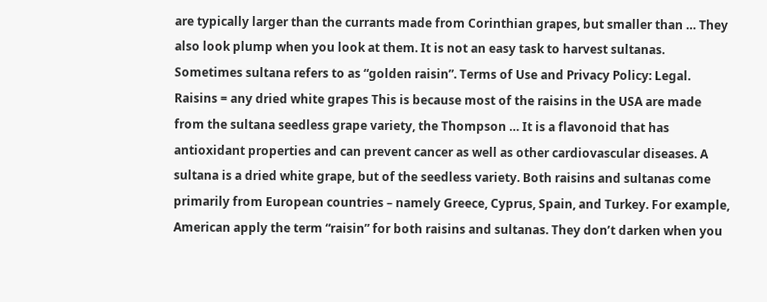are typically larger than the currants made from Corinthian grapes, but smaller than … They also look plump when you look at them. It is not an easy task to harvest sultanas. Sometimes sultana refers to as “golden raisin”. Terms of Use and Privacy Policy: Legal. Raisins = any dried white grapes This is because most of the raisins in the USA are made from the sultana seedless grape variety, the Thompson … It is a flavonoid that has antioxidant properties and can prevent cancer as well as other cardiovascular diseases. A sultana is a dried white grape, but of the seedless variety. Both raisins and sultanas come primarily from European countries – namely Greece, Cyprus, Spain, and Turkey. For example, American apply the term “raisin” for both raisins and sultanas. They don’t darken when you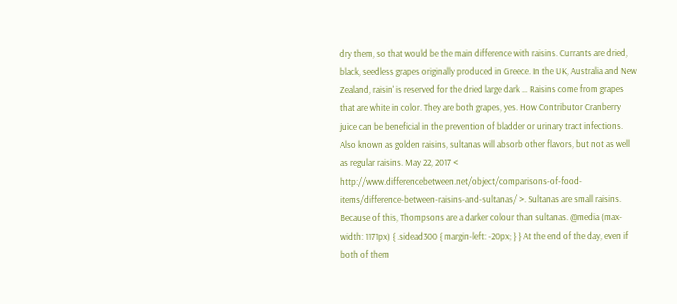dry them, so that would be the main difference with raisins. Currants are dried, black, seedless grapes originally produced in Greece. In the UK, Australia and New Zealand, raisin' is reserved for the dried large dark … Raisins come from grapes that are white in color. They are both grapes, yes. How Contributor Cranberry juice can be beneficial in the prevention of bladder or urinary tract infections. Also known as golden raisins, sultanas will absorb other flavors, but not as well as regular raisins. May 22, 2017 < http://www.differencebetween.net/object/comparisons-of-food-items/difference-between-raisins-and-sultanas/ >. Sultanas are small raisins. Because of this, Thompsons are a darker colour than sultanas. @media (max-width: 1171px) { .sidead300 { margin-left: -20px; } } At the end of the day, even if both of them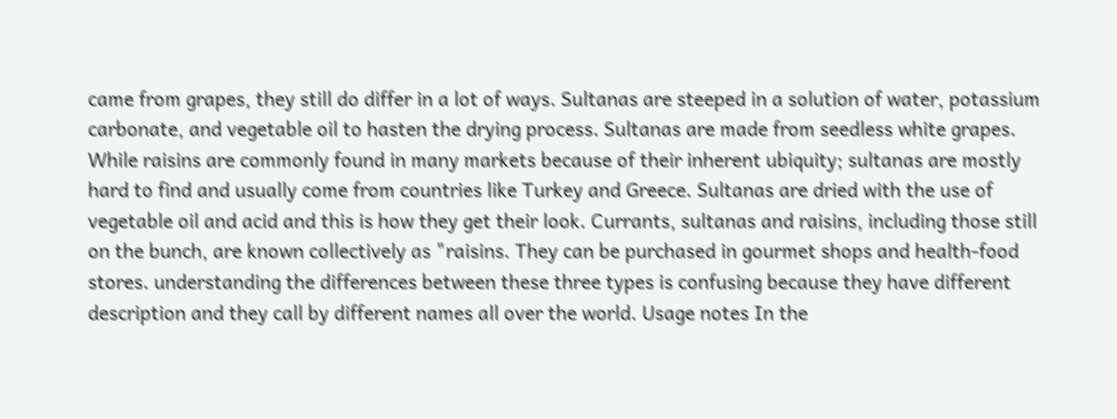came from grapes, they still do differ in a lot of ways. Sultanas are steeped in a solution of water, potassium carbonate, and vegetable oil to hasten the drying process. Sultanas are made from seedless white grapes. While raisins are commonly found in many markets because of their inherent ubiquity; sultanas are mostly hard to find and usually come from countries like Turkey and Greece. Sultanas are dried with the use of vegetable oil and acid and this is how they get their look. Currants, sultanas and raisins, including those still on the bunch, are known collectively as "raisins. They can be purchased in gourmet shops and health-food stores. understanding the differences between these three types is confusing because they have different description and they call by different names all over the world. Usage notes In the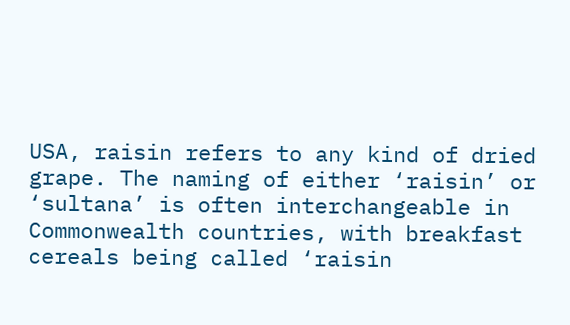USA, raisin refers to any kind of dried grape. The naming of either ‘raisin’ or ‘sultana’ is often interchangeable in Commonwealth countries, with breakfast cereals being called ‘raisin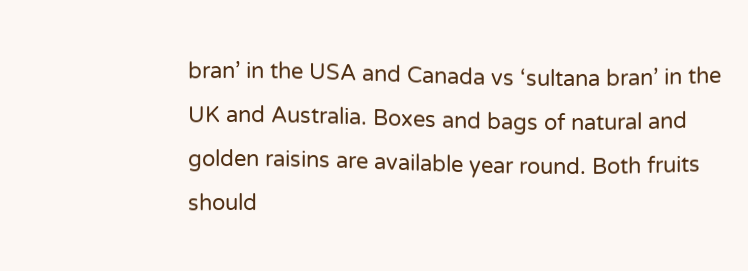bran’ in the USA and Canada vs ‘sultana bran’ in the UK and Australia. Boxes and bags of natural and golden raisins are available year round. Both fruits should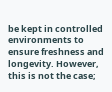be kept in controlled environments to ensure freshness and longevity. However, this is not the case;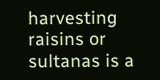harvesting raisins or sultanas is a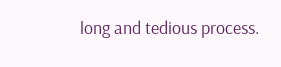long and tedious process.